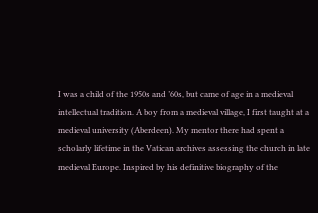I was a child of the 1950s and ’60s, but came of age in a medieval intellectual tradition. A boy from a medieval village, I first taught at a medieval university (Aberdeen). My mentor there had spent a scholarly lifetime in the Vatican archives assessing the church in late medieval Europe. Inspired by his definitive biography of the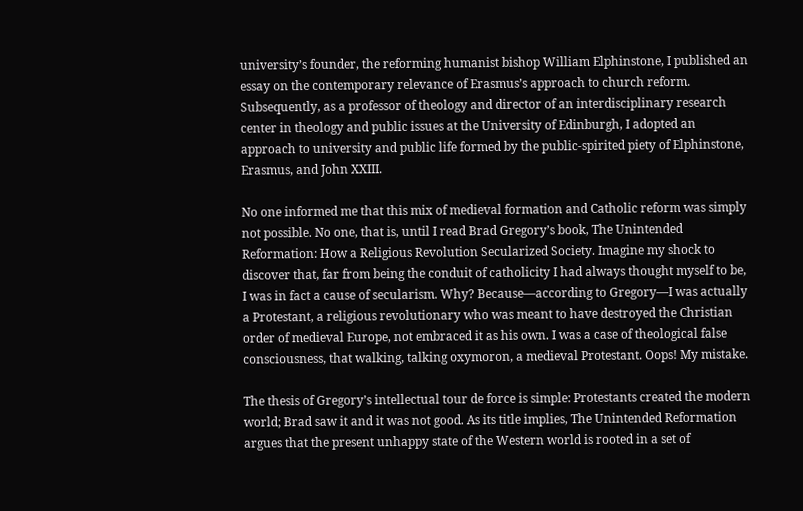university’s founder, the reforming humanist bishop William Elphinstone, I published an essay on the contemporary relevance of Erasmus’s approach to church reform. Subsequently, as a professor of theology and director of an interdisciplinary research center in theology and public issues at the University of Edinburgh, I adopted an approach to university and public life formed by the public-spirited piety of Elphinstone, Erasmus, and John XXIII.

No one informed me that this mix of medieval formation and Catholic reform was simply not possible. No one, that is, until I read Brad Gregory’s book, The Unintended Reformation: How a Religious Revolution Secularized Society. Imagine my shock to discover that, far from being the conduit of catholicity I had always thought myself to be, I was in fact a cause of secularism. Why? Because—according to Gregory—I was actually a Protestant, a religious revolutionary who was meant to have destroyed the Christian order of medieval Europe, not embraced it as his own. I was a case of theological false consciousness, that walking, talking oxymoron, a medieval Protestant. Oops! My mistake.

The thesis of Gregory’s intellectual tour de force is simple: Protestants created the modern world; Brad saw it and it was not good. As its title implies, The Unintended Reformation argues that the present unhappy state of the Western world is rooted in a set of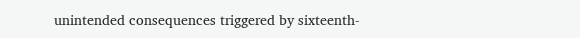unintended consequences triggered by sixteenth-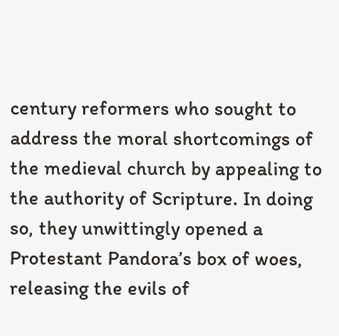century reformers who sought to address the moral shortcomings of the medieval church by appealing to the authority of Scripture. In doing so, they unwittingly opened a Protestant Pandora’s box of woes, releasing the evils of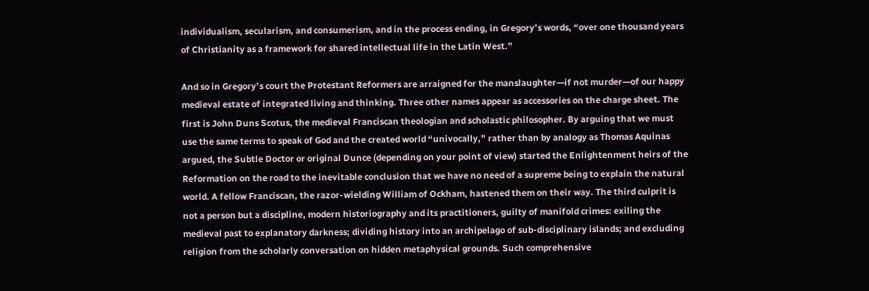individualism, secularism, and consumerism, and in the process ending, in Gregory’s words, “over one thousand years of Christianity as a framework for shared intellectual life in the Latin West.”

And so in Gregory’s court the Protestant Reformers are arraigned for the manslaughter—if not murder—of our happy medieval estate of integrated living and thinking. Three other names appear as accessories on the charge sheet. The first is John Duns Scotus, the medieval Franciscan theologian and scholastic philosopher. By arguing that we must use the same terms to speak of God and the created world “univocally,” rather than by analogy as Thomas Aquinas argued, the Subtle Doctor or original Dunce (depending on your point of view) started the Enlightenment heirs of the Reformation on the road to the inevitable conclusion that we have no need of a supreme being to explain the natural world. A fellow Franciscan, the razor-wielding William of Ockham, hastened them on their way. The third culprit is not a person but a discipline, modern historiography and its practitioners, guilty of manifold crimes: exiling the medieval past to explanatory darkness; dividing history into an archipelago of sub-disciplinary islands; and excluding religion from the scholarly conversation on hidden metaphysical grounds. Such comprehensive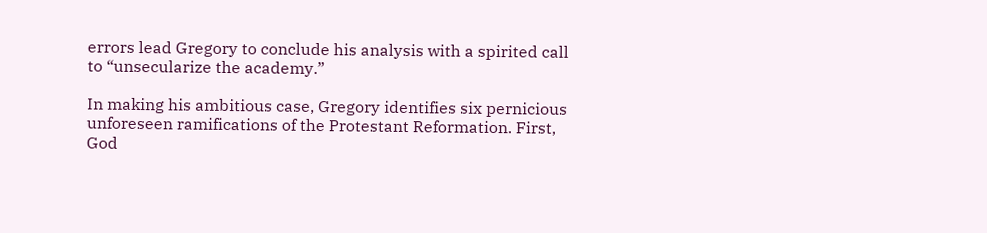errors lead Gregory to conclude his analysis with a spirited call to “unsecularize the academy.”

In making his ambitious case, Gregory identifies six pernicious unforeseen ramifications of the Protestant Reformation. First, God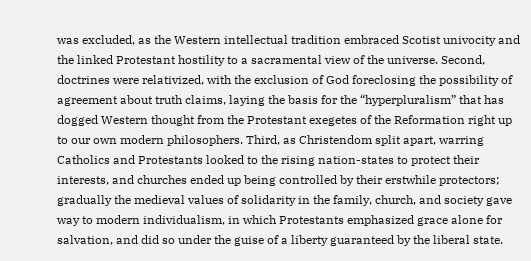was excluded, as the Western intellectual tradition embraced Scotist univocity and the linked Protestant hostility to a sacramental view of the universe. Second, doctrines were relativized, with the exclusion of God foreclosing the possibility of agreement about truth claims, laying the basis for the “hyperpluralism” that has dogged Western thought from the Protestant exegetes of the Reformation right up to our own modern philosophers. Third, as Christendom split apart, warring Catholics and Protestants looked to the rising nation-states to protect their interests, and churches ended up being controlled by their erstwhile protectors; gradually the medieval values of solidarity in the family, church, and society gave way to modern individualism, in which Protestants emphasized grace alone for salvation, and did so under the guise of a liberty guaranteed by the liberal state.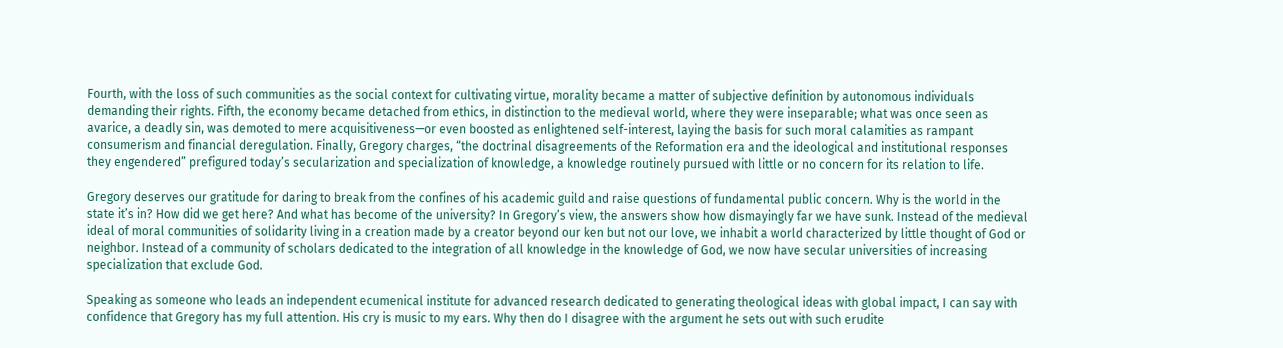Fourth, with the loss of such communities as the social context for cultivating virtue, morality became a matter of subjective definition by autonomous individuals demanding their rights. Fifth, the economy became detached from ethics, in distinction to the medieval world, where they were inseparable; what was once seen as avarice, a deadly sin, was demoted to mere acquisitiveness—or even boosted as enlightened self-interest, laying the basis for such moral calamities as rampant consumerism and financial deregulation. Finally, Gregory charges, “the doctrinal disagreements of the Reformation era and the ideological and institutional responses they engendered” prefigured today’s secularization and specialization of knowledge, a knowledge routinely pursued with little or no concern for its relation to life.

Gregory deserves our gratitude for daring to break from the confines of his academic guild and raise questions of fundamental public concern. Why is the world in the state it’s in? How did we get here? And what has become of the university? In Gregory’s view, the answers show how dismayingly far we have sunk. Instead of the medieval ideal of moral communities of solidarity living in a creation made by a creator beyond our ken but not our love, we inhabit a world characterized by little thought of God or neighbor. Instead of a community of scholars dedicated to the integration of all knowledge in the knowledge of God, we now have secular universities of increasing specialization that exclude God.

Speaking as someone who leads an independent ecumenical institute for advanced research dedicated to generating theological ideas with global impact, I can say with confidence that Gregory has my full attention. His cry is music to my ears. Why then do I disagree with the argument he sets out with such erudite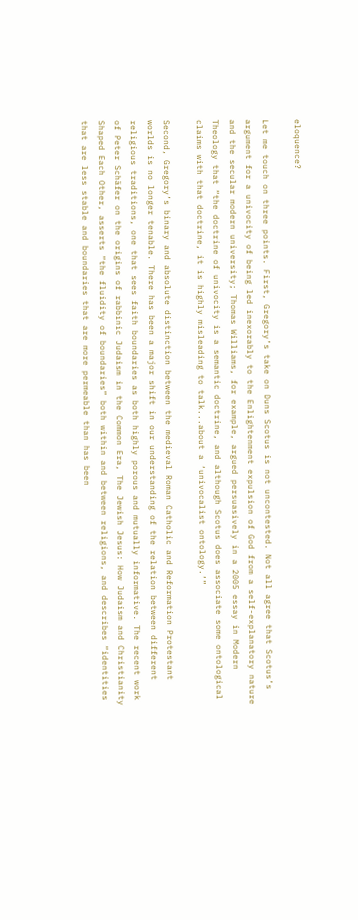eloquence?

Let me touch on three points. First, Gregory’s take on Duns Scotus is not uncontested. Not all agree that Scotus’s argument for a univocity of being led inexorably to the Enlightenment expulsion of God from a self-explanatory nature and the secular modern university; Thomas Williams, for example, argued persuasively in a 2005 essay in Modern Theology that “the doctrine of univocity is a semantic doctrine, and although Scotus does associate some ontological claims with that doctrine, it is highly misleading to talk...about a ‘univocalist ontology.’”

Second, Gregory’s binary and absolute distinction between the medieval Roman Catholic and Reformation Protestant worlds is no longer tenable. There has been a major shift in our understanding of the relation between different religious traditions, one that sees faith boundaries as both highly porous and mutually informative. The recent work of Peter Schäfer on the origins of rabbinic Judaism in the Common Era, The Jewish Jesus: How Judaism and Christianity Shaped Each Other, asserts “the fluidity of boundaries” both within and between religions, and describes “identities that are less stable and boundaries that are more permeable than has been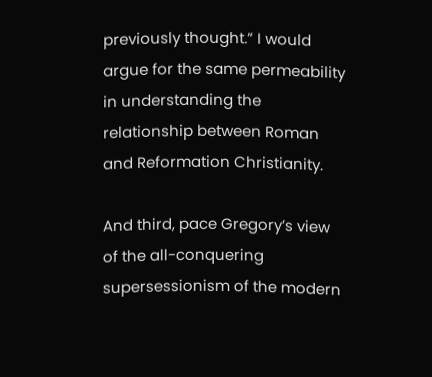previously thought.” I would argue for the same permeability in understanding the relationship between Roman and Reformation Christianity.

And third, pace Gregory’s view of the all-conquering supersessionism of the modern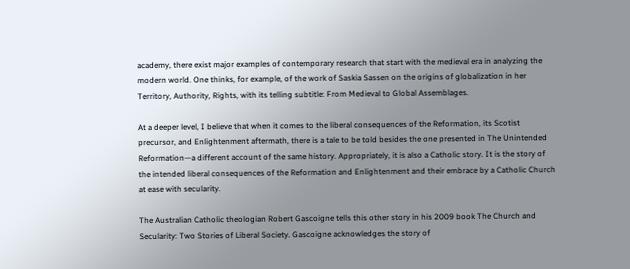academy, there exist major examples of contemporary research that start with the medieval era in analyzing the modern world. One thinks, for example, of the work of Saskia Sassen on the origins of globalization in her Territory, Authority, Rights, with its telling subtitle: From Medieval to Global Assemblages.

At a deeper level, I believe that when it comes to the liberal consequences of the Reformation, its Scotist precursor, and Enlightenment aftermath, there is a tale to be told besides the one presented in The Unintended Reformation—a different account of the same history. Appropriately, it is also a Catholic story. It is the story of the intended liberal consequences of the Reformation and Enlightenment and their embrace by a Catholic Church at ease with secularity.

The Australian Catholic theologian Robert Gascoigne tells this other story in his 2009 book The Church and Secularity: Two Stories of Liberal Society. Gascoigne acknowledges the story of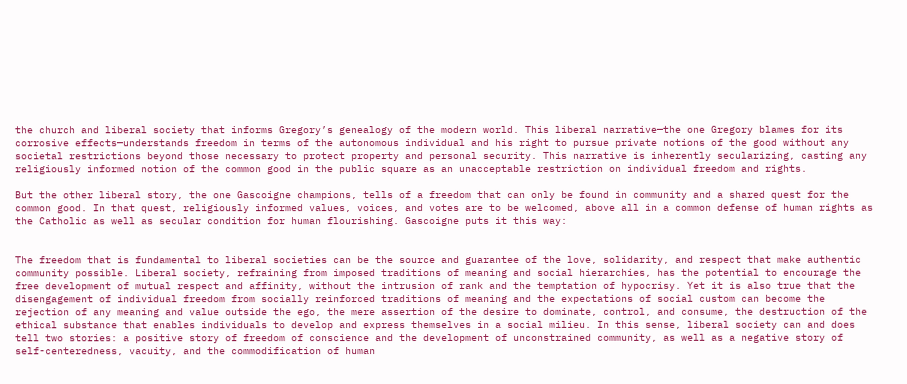the church and liberal society that informs Gregory’s genealogy of the modern world. This liberal narrative—the one Gregory blames for its corrosive effects—understands freedom in terms of the autonomous individual and his right to pursue private notions of the good without any societal restrictions beyond those necessary to protect property and personal security. This narrative is inherently secularizing, casting any religiously informed notion of the common good in the public square as an unacceptable restriction on individual freedom and rights.

But the other liberal story, the one Gascoigne champions, tells of a freedom that can only be found in community and a shared quest for the common good. In that quest, religiously informed values, voices, and votes are to be welcomed, above all in a common defense of human rights as the Catholic as well as secular condition for human flourishing. Gascoigne puts it this way:


The freedom that is fundamental to liberal societies can be the source and guarantee of the love, solidarity, and respect that make authentic community possible. Liberal society, refraining from imposed traditions of meaning and social hierarchies, has the potential to encourage the free development of mutual respect and affinity, without the intrusion of rank and the temptation of hypocrisy. Yet it is also true that the disengagement of individual freedom from socially reinforced traditions of meaning and the expectations of social custom can become the rejection of any meaning and value outside the ego, the mere assertion of the desire to dominate, control, and consume, the destruction of the ethical substance that enables individuals to develop and express themselves in a social milieu. In this sense, liberal society can and does tell two stories: a positive story of freedom of conscience and the development of unconstrained community, as well as a negative story of self-centeredness, vacuity, and the commodification of human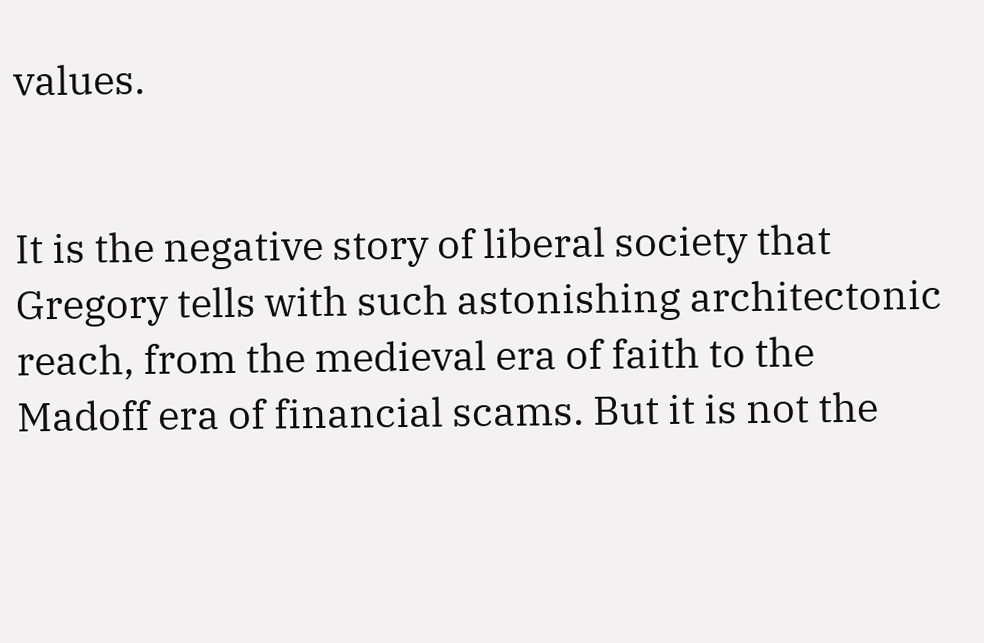values.


It is the negative story of liberal society that Gregory tells with such astonishing architectonic reach, from the medieval era of faith to the Madoff era of financial scams. But it is not the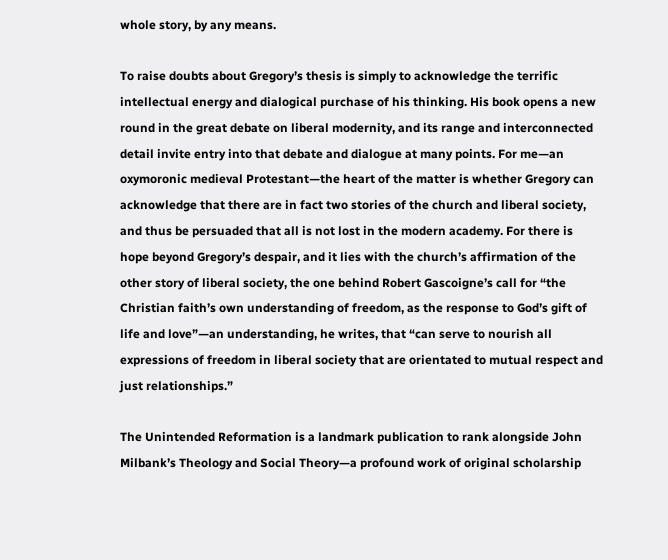whole story, by any means.

To raise doubts about Gregory’s thesis is simply to acknowledge the terrific intellectual energy and dialogical purchase of his thinking. His book opens a new round in the great debate on liberal modernity, and its range and interconnected detail invite entry into that debate and dialogue at many points. For me—an oxymoronic medieval Protestant—the heart of the matter is whether Gregory can acknowledge that there are in fact two stories of the church and liberal society, and thus be persuaded that all is not lost in the modern academy. For there is hope beyond Gregory’s despair, and it lies with the church’s affirmation of the other story of liberal society, the one behind Robert Gascoigne’s call for “the Christian faith’s own understanding of freedom, as the response to God’s gift of life and love”—an understanding, he writes, that “can serve to nourish all expressions of freedom in liberal society that are orientated to mutual respect and just relationships.”

The Unintended Reformation is a landmark publication to rank alongside John Milbank’s Theology and Social Theory—a profound work of original scholarship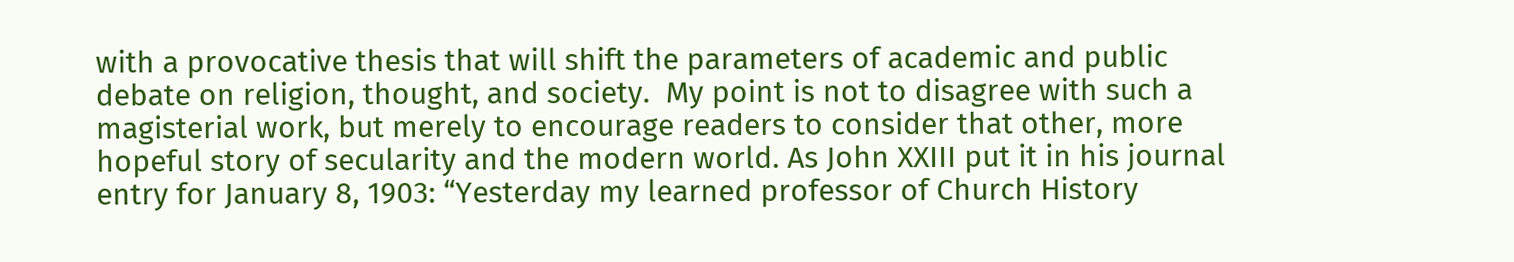with a provocative thesis that will shift the parameters of academic and public debate on religion, thought, and society.  My point is not to disagree with such a magisterial work, but merely to encourage readers to consider that other, more hopeful story of secularity and the modern world. As John XXIII put it in his journal entry for January 8, 1903: “Yesterday my learned professor of Church History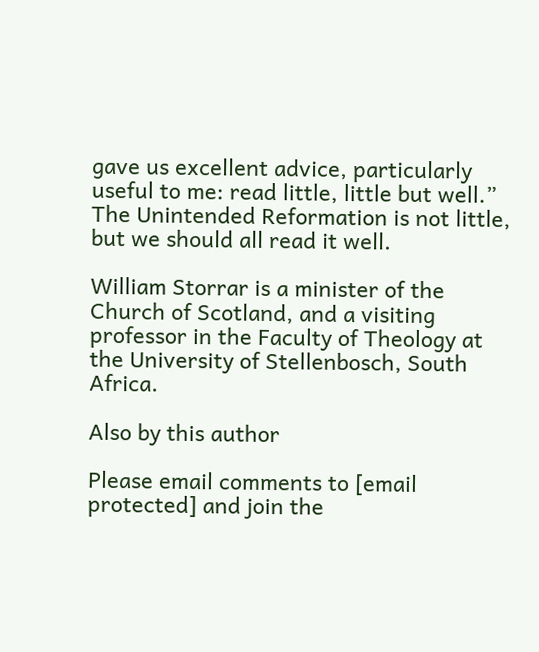gave us excellent advice, particularly useful to me: read little, little but well.” The Unintended Reformation is not little, but we should all read it well.

William Storrar is a minister of the Church of Scotland, and a visiting professor in the Faculty of Theology at the University of Stellenbosch, South Africa.

Also by this author

Please email comments to [email protected] and join the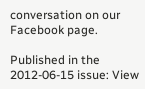conversation on our Facebook page.

Published in the 2012-06-15 issue: View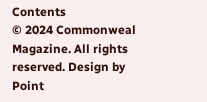Contents
© 2024 Commonweal Magazine. All rights reserved. Design by Point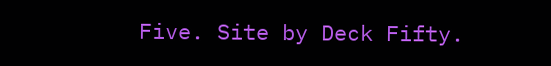Five. Site by Deck Fifty.